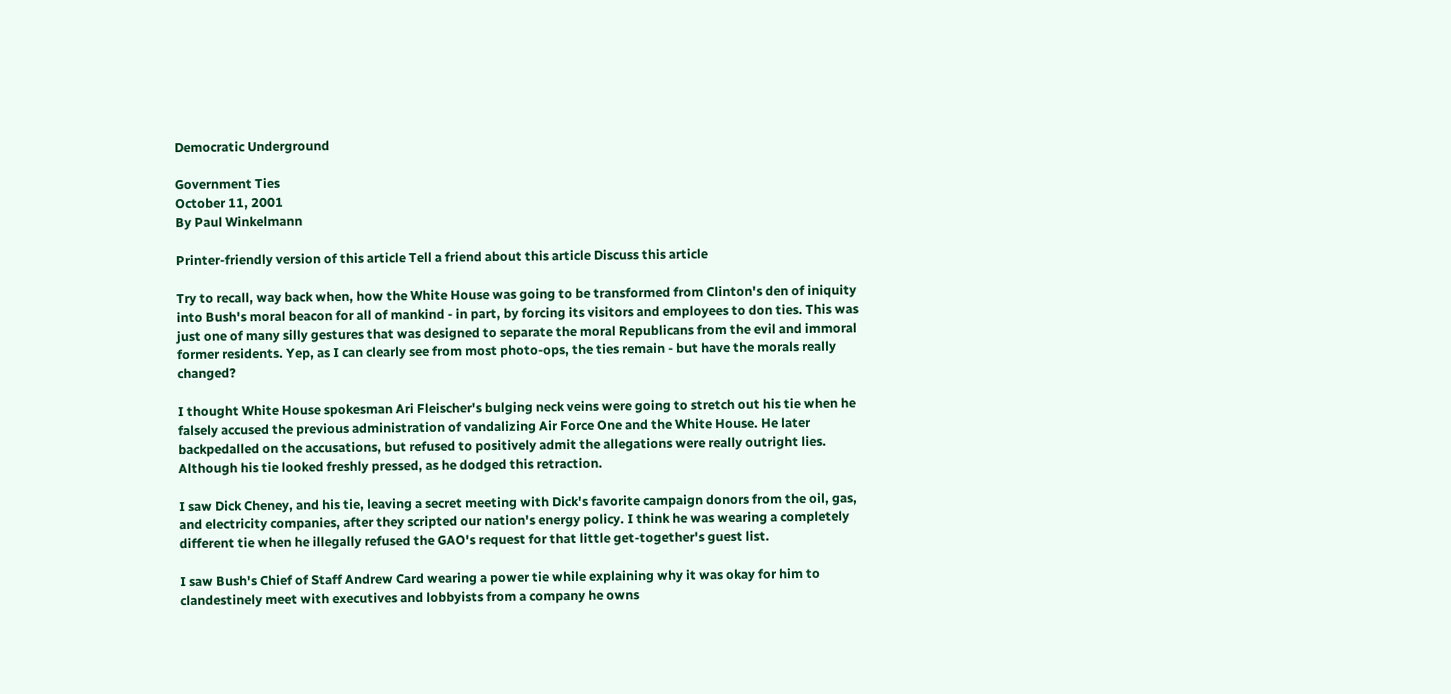Democratic Underground

Government Ties
October 11, 2001
By Paul Winkelmann

Printer-friendly version of this article Tell a friend about this article Discuss this article

Try to recall, way back when, how the White House was going to be transformed from Clinton's den of iniquity into Bush's moral beacon for all of mankind - in part, by forcing its visitors and employees to don ties. This was just one of many silly gestures that was designed to separate the moral Republicans from the evil and immoral former residents. Yep, as I can clearly see from most photo-ops, the ties remain - but have the morals really changed?

I thought White House spokesman Ari Fleischer's bulging neck veins were going to stretch out his tie when he falsely accused the previous administration of vandalizing Air Force One and the White House. He later backpedalled on the accusations, but refused to positively admit the allegations were really outright lies. Although his tie looked freshly pressed, as he dodged this retraction.

I saw Dick Cheney, and his tie, leaving a secret meeting with Dick's favorite campaign donors from the oil, gas, and electricity companies, after they scripted our nation's energy policy. I think he was wearing a completely different tie when he illegally refused the GAO's request for that little get-together's guest list.

I saw Bush's Chief of Staff Andrew Card wearing a power tie while explaining why it was okay for him to clandestinely meet with executives and lobbyists from a company he owns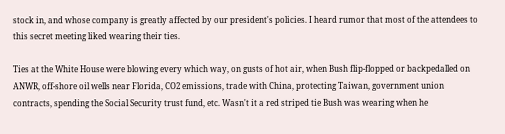stock in, and whose company is greatly affected by our president's policies. I heard rumor that most of the attendees to this secret meeting liked wearing their ties.

Ties at the White House were blowing every which way, on gusts of hot air, when Bush flip-flopped or backpedalled on ANWR, off-shore oil wells near Florida, CO2 emissions, trade with China, protecting Taiwan, government union contracts, spending the Social Security trust fund, etc. Wasn't it a red striped tie Bush was wearing when he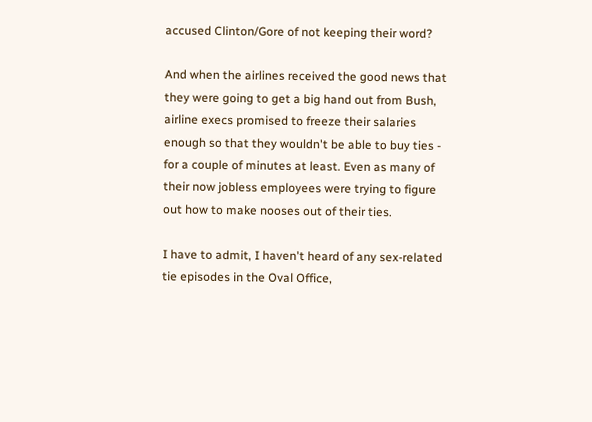accused Clinton/Gore of not keeping their word?

And when the airlines received the good news that they were going to get a big hand out from Bush, airline execs promised to freeze their salaries enough so that they wouldn't be able to buy ties - for a couple of minutes at least. Even as many of their now jobless employees were trying to figure out how to make nooses out of their ties.

I have to admit, I haven't heard of any sex-related tie episodes in the Oval Office,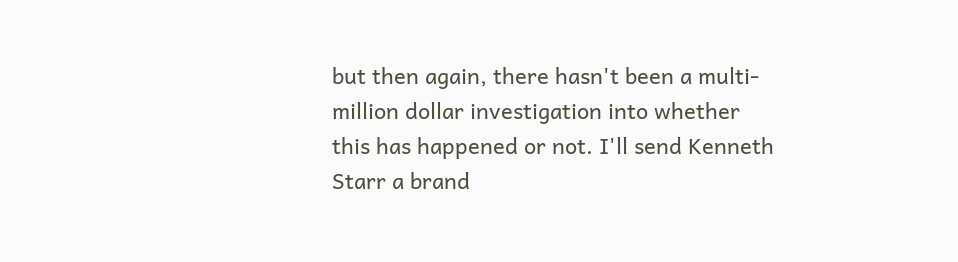but then again, there hasn't been a multi-million dollar investigation into whether this has happened or not. I'll send Kenneth Starr a brand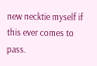new necktie myself if this ever comes to pass.